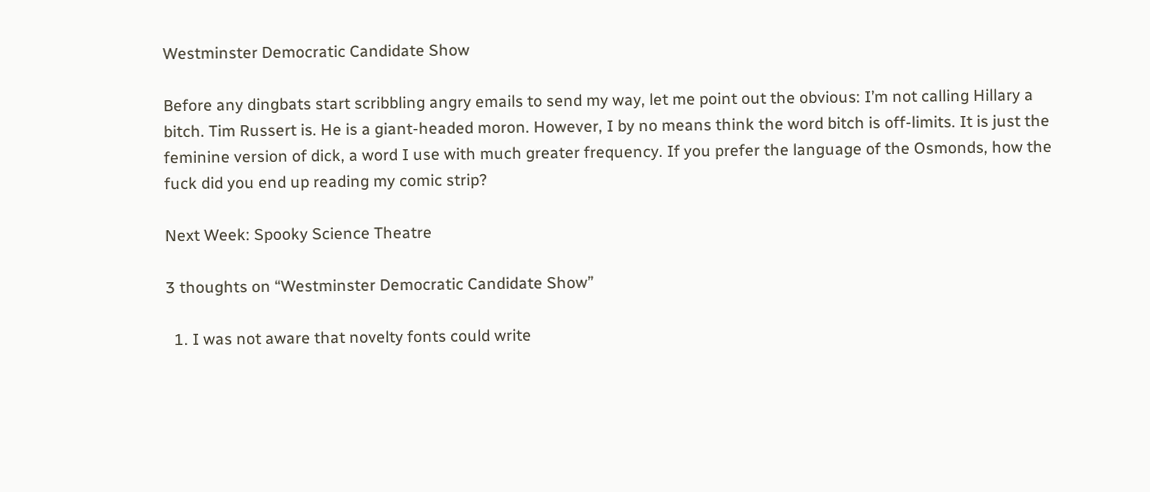Westminster Democratic Candidate Show

Before any dingbats start scribbling angry emails to send my way, let me point out the obvious: I’m not calling Hillary a bitch. Tim Russert is. He is a giant-headed moron. However, I by no means think the word bitch is off-limits. It is just the feminine version of dick, a word I use with much greater frequency. If you prefer the language of the Osmonds, how the fuck did you end up reading my comic strip?

Next Week: Spooky Science Theatre

3 thoughts on “Westminster Democratic Candidate Show”

  1. I was not aware that novelty fonts could write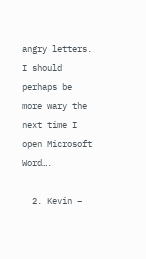angry letters. I should perhaps be more wary the next time I open Microsoft Word….

  2. Kevin –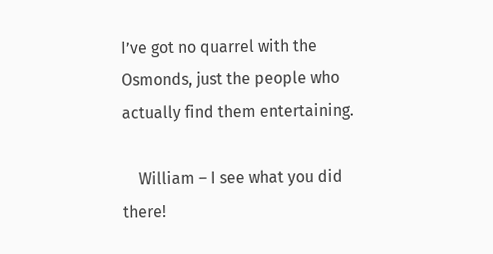I’ve got no quarrel with the Osmonds, just the people who actually find them entertaining.

    William – I see what you did there!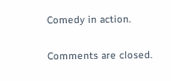Comedy in action.

Comments are closed.